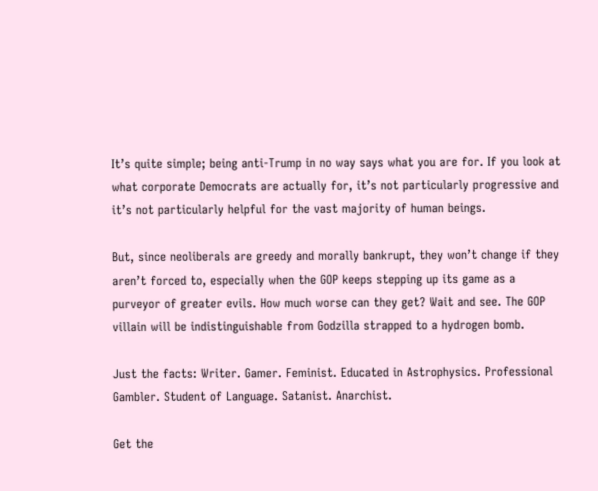It’s quite simple; being anti-Trump in no way says what you are for. If you look at what corporate Democrats are actually for, it’s not particularly progressive and it’s not particularly helpful for the vast majority of human beings.

But, since neoliberals are greedy and morally bankrupt, they won’t change if they aren’t forced to, especially when the GOP keeps stepping up its game as a purveyor of greater evils. How much worse can they get? Wait and see. The GOP villain will be indistinguishable from Godzilla strapped to a hydrogen bomb.

Just the facts: Writer. Gamer. Feminist. Educated in Astrophysics. Professional Gambler. Student of Language. Satanist. Anarchist.

Get the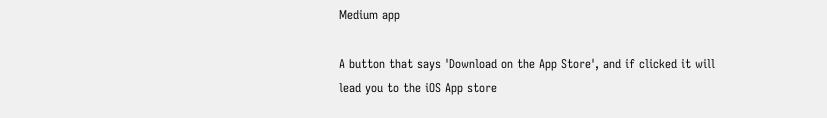Medium app

A button that says 'Download on the App Store', and if clicked it will lead you to the iOS App store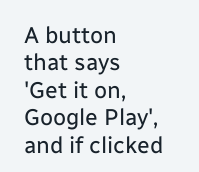A button that says 'Get it on, Google Play', and if clicked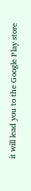it will lead you to the Google Play store